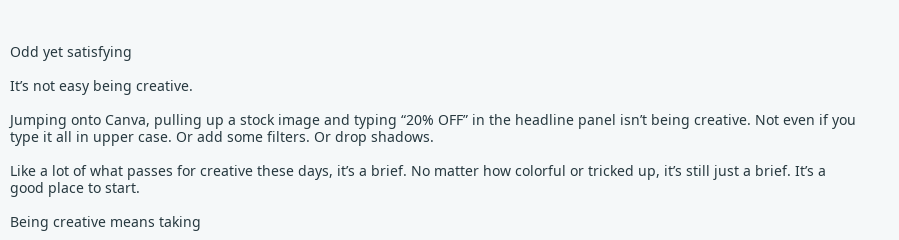Odd yet satisfying

It’s not easy being creative.

Jumping onto Canva, pulling up a stock image and typing “20% OFF” in the headline panel isn’t being creative. Not even if you type it all in upper case. Or add some filters. Or drop shadows.

Like a lot of what passes for creative these days, it’s a brief. No matter how colorful or tricked up, it’s still just a brief. It’s a good place to start.

Being creative means taking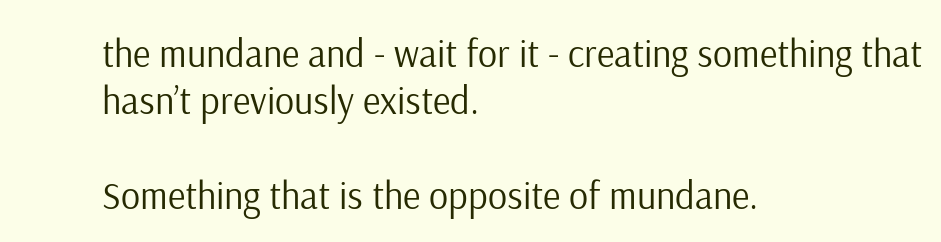the mundane and - wait for it - creating something that hasn’t previously existed.

Something that is the opposite of mundane.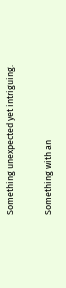Something unexpected yet intriguing.

Something with an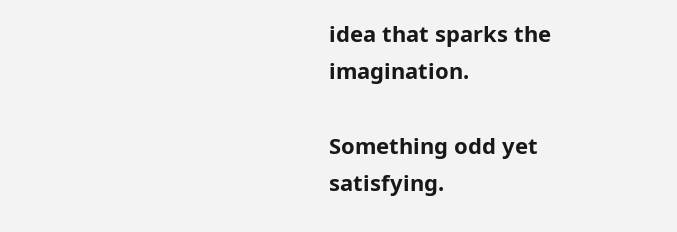idea that sparks the imagination.

Something odd yet satisfying.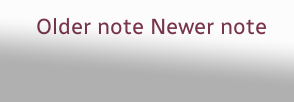Older note Newer note